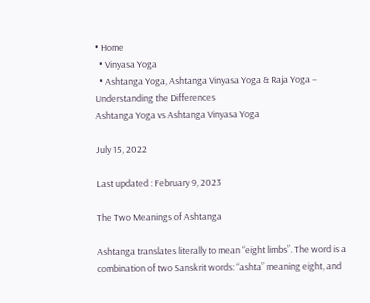• Home
  • Vinyasa Yoga
  • Ashtanga Yoga, Ashtanga Vinyasa Yoga & Raja Yoga – Understanding the Differences
Ashtanga Yoga vs Ashtanga Vinyasa Yoga

July 15, 2022

Last updated : February 9, 2023

The Two Meanings of Ashtanga

Ashtanga translates literally to mean “eight limbs”. The word is a combination of two Sanskrit words: “ashta” meaning eight, and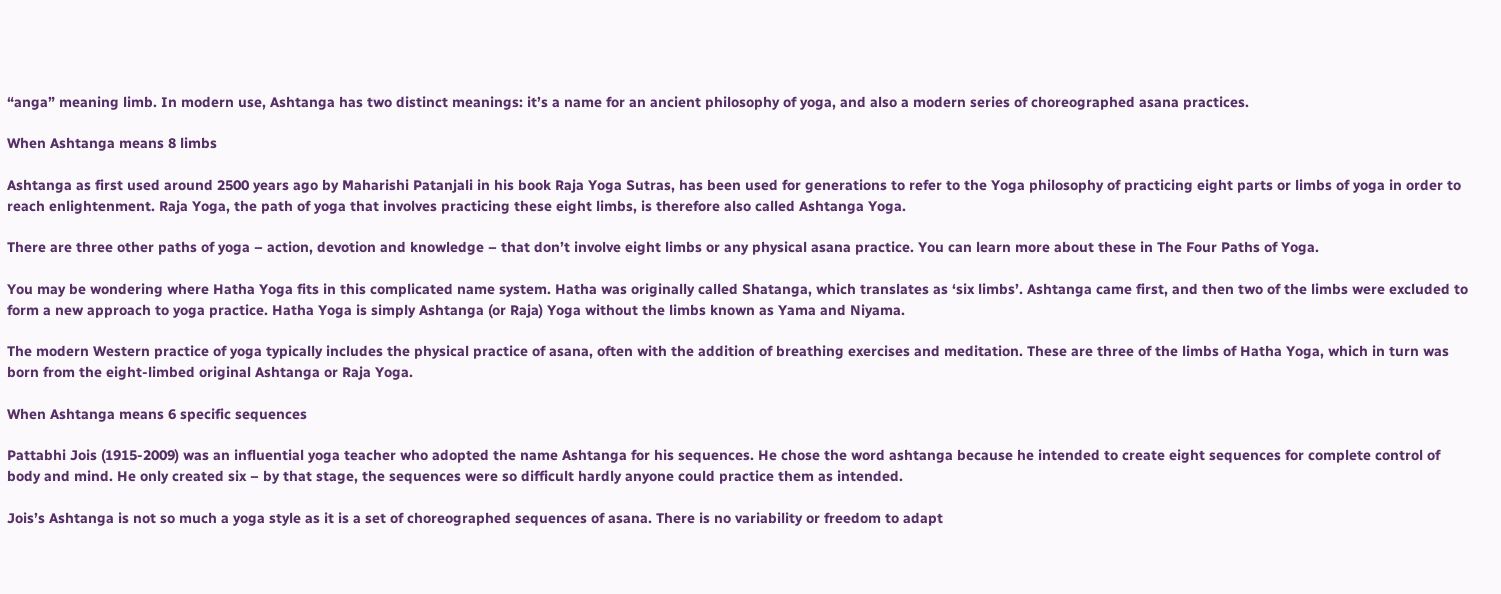“anga” meaning limb. In modern use, Ashtanga has two distinct meanings: it’s a name for an ancient philosophy of yoga, and also a modern series of choreographed asana practices.

When Ashtanga means 8 limbs

Ashtanga as first used around 2500 years ago by Maharishi Patanjali in his book Raja Yoga Sutras, has been used for generations to refer to the Yoga philosophy of practicing eight parts or limbs of yoga in order to reach enlightenment. Raja Yoga, the path of yoga that involves practicing these eight limbs, is therefore also called Ashtanga Yoga.

There are three other paths of yoga – action, devotion and knowledge – that don’t involve eight limbs or any physical asana practice. You can learn more about these in The Four Paths of Yoga.

You may be wondering where Hatha Yoga fits in this complicated name system. Hatha was originally called Shatanga, which translates as ‘six limbs’. Ashtanga came first, and then two of the limbs were excluded to form a new approach to yoga practice. Hatha Yoga is simply Ashtanga (or Raja) Yoga without the limbs known as Yama and Niyama.

The modern Western practice of yoga typically includes the physical practice of asana, often with the addition of breathing exercises and meditation. These are three of the limbs of Hatha Yoga, which in turn was born from the eight-limbed original Ashtanga or Raja Yoga.

When Ashtanga means 6 specific sequences

Pattabhi Jois (1915-2009) was an influential yoga teacher who adopted the name Ashtanga for his sequences. He chose the word ashtanga because he intended to create eight sequences for complete control of body and mind. He only created six – by that stage, the sequences were so difficult hardly anyone could practice them as intended.

Jois’s Ashtanga is not so much a yoga style as it is a set of choreographed sequences of asana. There is no variability or freedom to adapt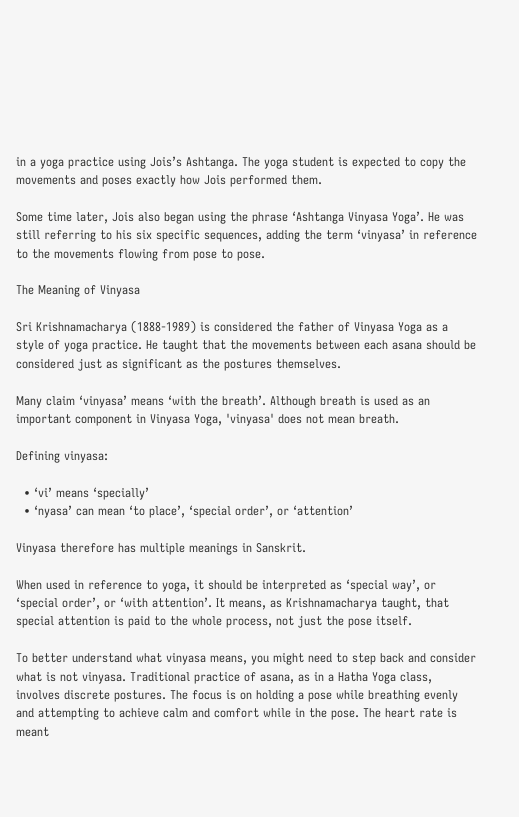in a yoga practice using Jois’s Ashtanga. The yoga student is expected to copy the movements and poses exactly how Jois performed them.

Some time later, Jois also began using the phrase ‘Ashtanga Vinyasa Yoga’. He was still referring to his six specific sequences, adding the term ‘vinyasa’ in reference to the movements flowing from pose to pose.

The Meaning of Vinyasa

Sri Krishnamacharya (1888-1989) is considered the father of Vinyasa Yoga as a style of yoga practice. He taught that the movements between each asana should be considered just as significant as the postures themselves.

Many claim ‘vinyasa’ means ‘with the breath’. Although breath is used as an important component in Vinyasa Yoga, 'vinyasa' does not mean breath.

Defining vinyasa:

  • ‘vi’ means ‘specially’
  • ‘nyasa’ can mean ‘to place’, ‘special order’, or ‘attention’

Vinyasa therefore has multiple meanings in Sanskrit.

When used in reference to yoga, it should be interpreted as ‘special way’, or ‘special order’, or ‘with attention’. It means, as Krishnamacharya taught, that special attention is paid to the whole process, not just the pose itself.

To better understand what vinyasa means, you might need to step back and consider what is not vinyasa. Traditional practice of asana, as in a Hatha Yoga class, involves discrete postures. The focus is on holding a pose while breathing evenly and attempting to achieve calm and comfort while in the pose. The heart rate is meant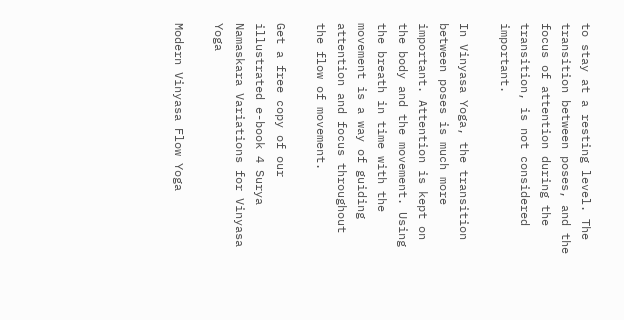to stay at a resting level. The transition between poses, and the focus of attention during the transition, is not considered important.

In Vinyasa Yoga, the transition between poses is much more important. Attention is kept on the body and the movement. Using the breath in time with the movement is a way of guiding attention and focus throughout the flow of movement.

Get a free copy of our illustrated e-book 4 Surya Namaskara Variations for Vinyasa Yoga

Modern Vinyasa Flow Yoga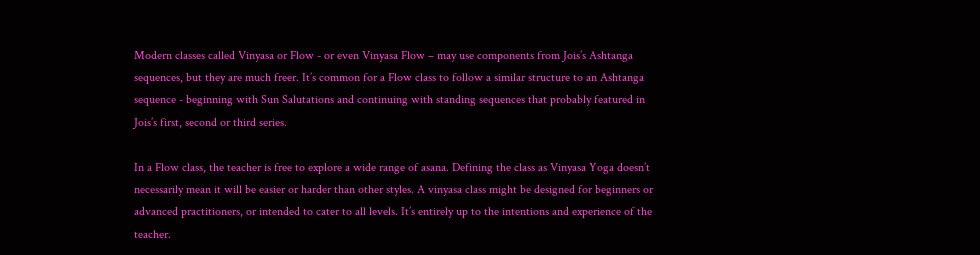Modern classes called Vinyasa or Flow - or even Vinyasa Flow – may use components from Jois’s Ashtanga sequences, but they are much freer. It’s common for a Flow class to follow a similar structure to an Ashtanga sequence - beginning with Sun Salutations and continuing with standing sequences that probably featured in Jois’s first, second or third series.

In a Flow class, the teacher is free to explore a wide range of asana. Defining the class as Vinyasa Yoga doesn’t necessarily mean it will be easier or harder than other styles. A vinyasa class might be designed for beginners or advanced practitioners, or intended to cater to all levels. It’s entirely up to the intentions and experience of the teacher.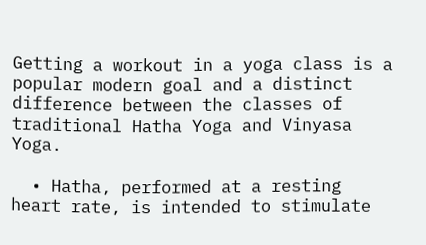Getting a workout in a yoga class is a popular modern goal and a distinct difference between the classes of traditional Hatha Yoga and Vinyasa Yoga.

  • Hatha, performed at a resting heart rate, is intended to stimulate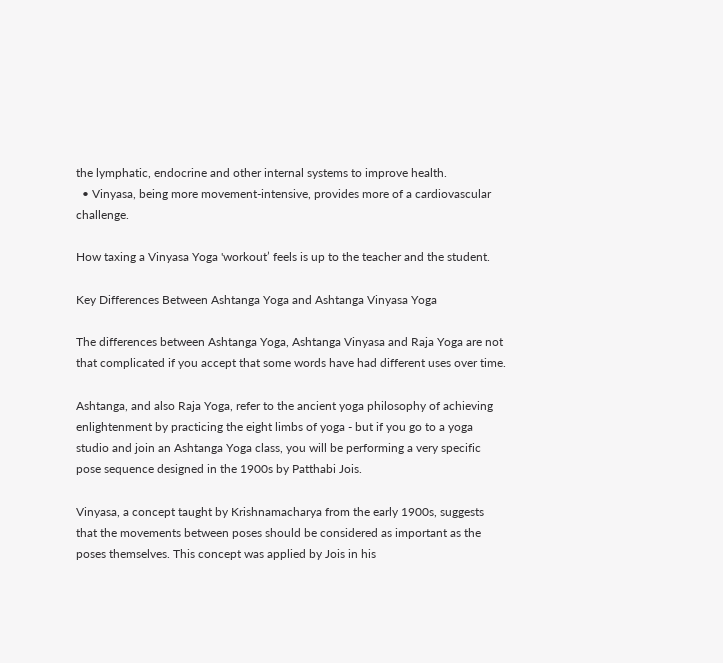the lymphatic, endocrine and other internal systems to improve health.
  • Vinyasa, being more movement-intensive, provides more of a cardiovascular challenge.

How taxing a Vinyasa Yoga 'workout’ feels is up to the teacher and the student.

Key Differences Between Ashtanga Yoga and Ashtanga Vinyasa Yoga

The differences between Ashtanga Yoga, Ashtanga Vinyasa and Raja Yoga are not that complicated if you accept that some words have had different uses over time.

Ashtanga, and also Raja Yoga, refer to the ancient yoga philosophy of achieving enlightenment by practicing the eight limbs of yoga - but if you go to a yoga studio and join an Ashtanga Yoga class, you will be performing a very specific pose sequence designed in the 1900s by Patthabi Jois.

Vinyasa, a concept taught by Krishnamacharya from the early 1900s, suggests that the movements between poses should be considered as important as the poses themselves. This concept was applied by Jois in his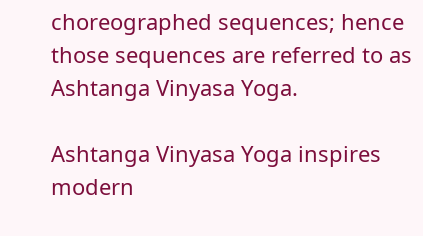choreographed sequences; hence those sequences are referred to as Ashtanga Vinyasa Yoga.

Ashtanga Vinyasa Yoga inspires modern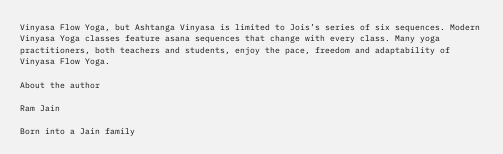Vinyasa Flow Yoga, but Ashtanga Vinyasa is limited to Jois’s series of six sequences. Modern Vinyasa Yoga classes feature asana sequences that change with every class. Many yoga practitioners, both teachers and students, enjoy the pace, freedom and adaptability of Vinyasa Flow Yoga.

About the author

Ram Jain

Born into a Jain family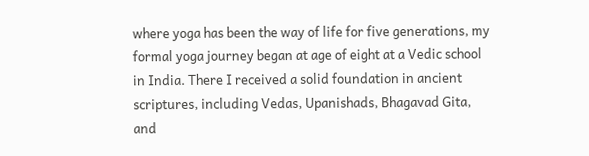where yoga has been the way of life for five generations, my formal yoga journey began at age of eight at a Vedic school in India. There I received a solid foundation in ancient scriptures, including Vedas, Upanishads, Bhagavad Gita, and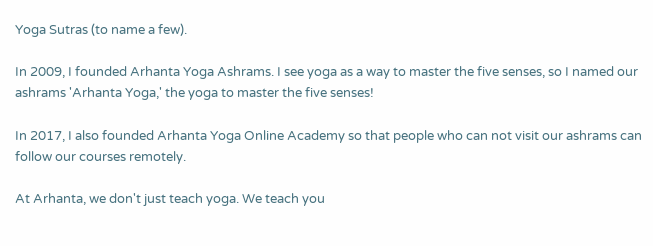Yoga Sutras (to name a few).

In 2009, I founded Arhanta Yoga Ashrams. I see yoga as a way to master the five senses, so I named our ashrams 'Arhanta Yoga,' the yoga to master the five senses!

In 2017, I also founded Arhanta Yoga Online Academy so that people who can not visit our ashrams can follow our courses remotely.

At Arhanta, we don't just teach yoga. We teach you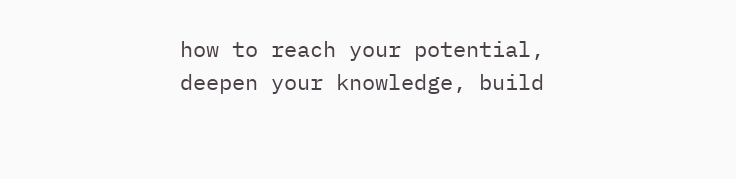how to reach your potential, deepen your knowledge, build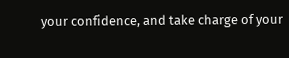your confidence, and take charge of your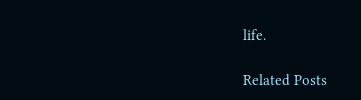life.

Related Posts